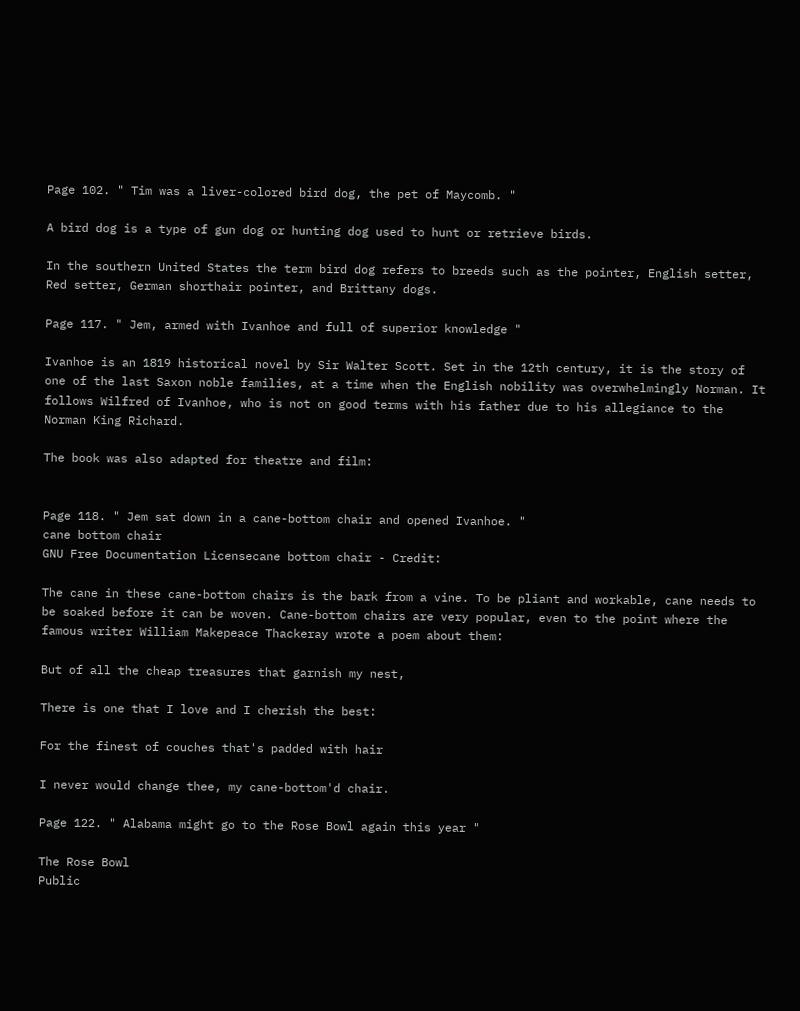Page 102. " Tim was a liver-colored bird dog, the pet of Maycomb. "

A bird dog is a type of gun dog or hunting dog used to hunt or retrieve birds.

In the southern United States the term bird dog refers to breeds such as the pointer, English setter, Red setter, German shorthair pointer, and Brittany dogs.

Page 117. " Jem, armed with Ivanhoe and full of superior knowledge "

Ivanhoe is an 1819 historical novel by Sir Walter Scott. Set in the 12th century, it is the story of one of the last Saxon noble families, at a time when the English nobility was overwhelmingly Norman. It follows Wilfred of Ivanhoe, who is not on good terms with his father due to his allegiance to the Norman King Richard.

The book was also adapted for theatre and film:


Page 118. " Jem sat down in a cane-bottom chair and opened Ivanhoe. "
cane bottom chair
GNU Free Documentation Licensecane bottom chair - Credit:

The cane in these cane-bottom chairs is the bark from a vine. To be pliant and workable, cane needs to be soaked before it can be woven. Cane-bottom chairs are very popular, even to the point where the famous writer William Makepeace Thackeray wrote a poem about them:

But of all the cheap treasures that garnish my nest,

There is one that I love and I cherish the best:

For the finest of couches that's padded with hair

I never would change thee, my cane-bottom'd chair.

Page 122. " Alabama might go to the Rose Bowl again this year "

The Rose Bowl
Public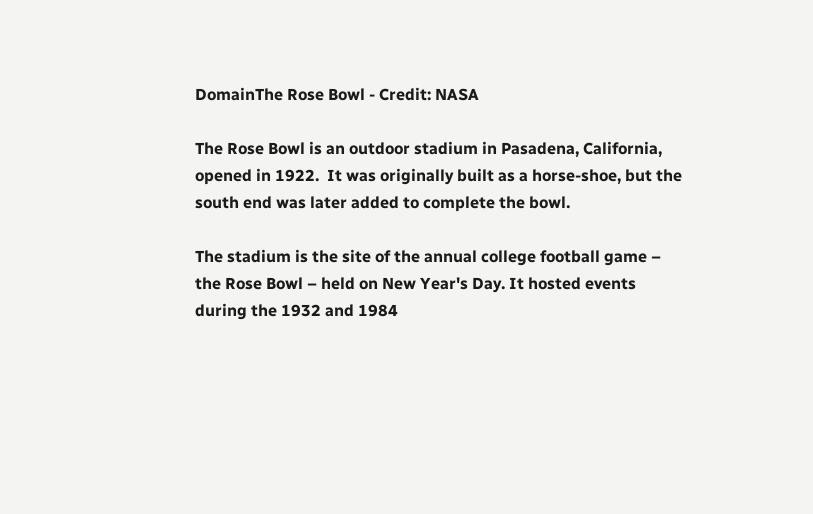DomainThe Rose Bowl - Credit: NASA

The Rose Bowl is an outdoor stadium in Pasadena, California, opened in 1922.  It was originally built as a horse-shoe, but the south end was later added to complete the bowl.

The stadium is the site of the annual college football game – the Rose Bowl – held on New Year's Day. It hosted events during the 1932 and 1984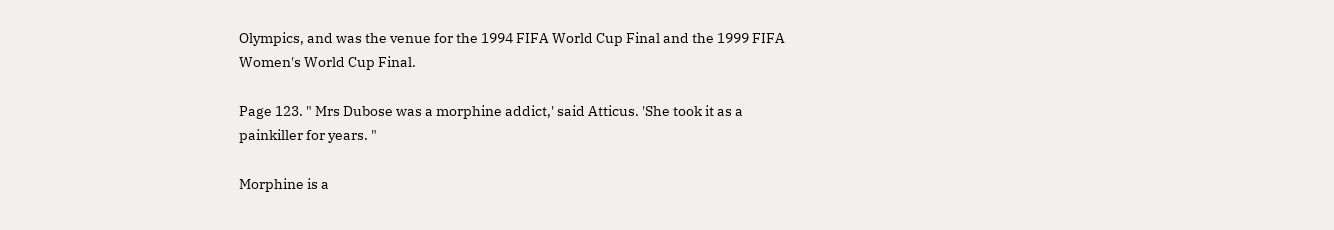Olympics, and was the venue for the 1994 FIFA World Cup Final and the 1999 FIFA Women's World Cup Final.

Page 123. " Mrs Dubose was a morphine addict,' said Atticus. 'She took it as a painkiller for years. "

Morphine is a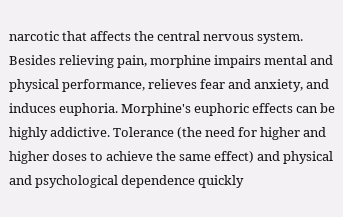narcotic that affects the central nervous system. Besides relieving pain, morphine impairs mental and physical performance, relieves fear and anxiety, and induces euphoria. Morphine's euphoric effects can be highly addictive. Tolerance (the need for higher and higher doses to achieve the same effect) and physical and psychological dependence quickly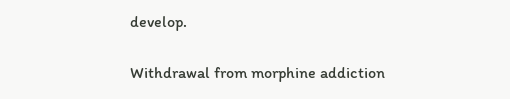develop.

Withdrawal from morphine addiction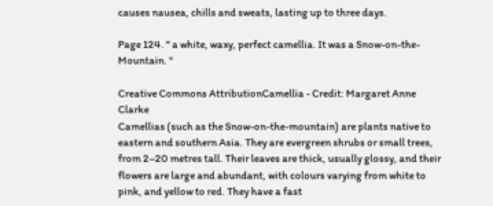causes nausea, chills and sweats, lasting up to three days.

Page 124. " a white, waxy, perfect camellia. It was a Snow-on-the-Mountain. "

Creative Commons AttributionCamellia - Credit: Margaret Anne Clarke
Camellias (such as the Snow-on-the-mountain) are plants native to eastern and southern Asia. They are evergreen shrubs or small trees, from 2–20 metres tall. Their leaves are thick, usually glossy, and their flowers are large and abundant, with colours varying from white to pink, and yellow to red. They have a fast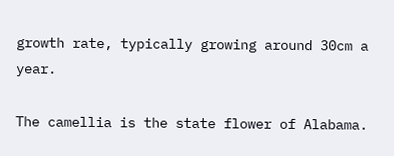growth rate, typically growing around 30cm a year.

The camellia is the state flower of Alabama.